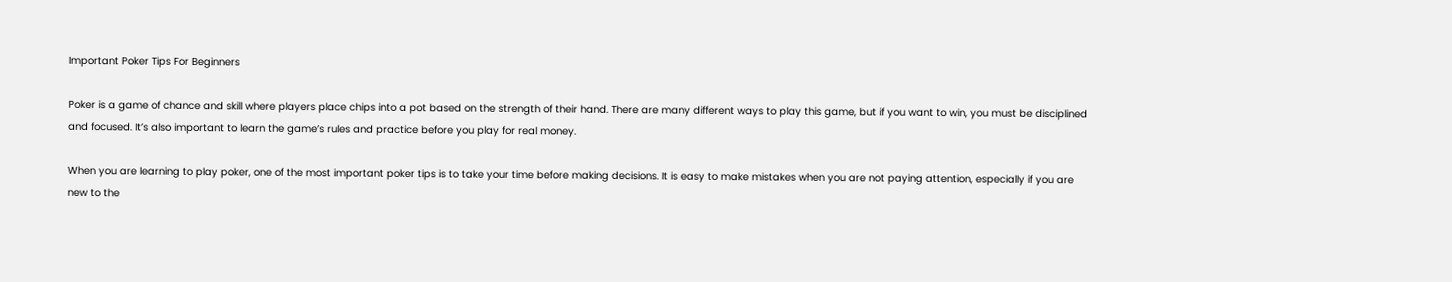Important Poker Tips For Beginners

Poker is a game of chance and skill where players place chips into a pot based on the strength of their hand. There are many different ways to play this game, but if you want to win, you must be disciplined and focused. It’s also important to learn the game’s rules and practice before you play for real money.

When you are learning to play poker, one of the most important poker tips is to take your time before making decisions. It is easy to make mistakes when you are not paying attention, especially if you are new to the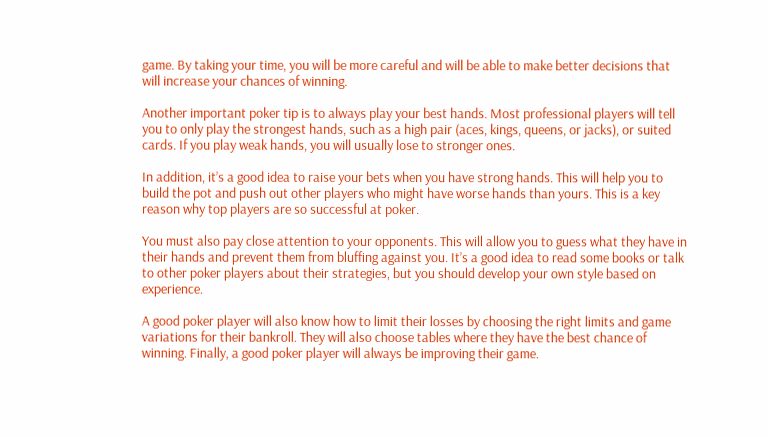game. By taking your time, you will be more careful and will be able to make better decisions that will increase your chances of winning.

Another important poker tip is to always play your best hands. Most professional players will tell you to only play the strongest hands, such as a high pair (aces, kings, queens, or jacks), or suited cards. If you play weak hands, you will usually lose to stronger ones.

In addition, it’s a good idea to raise your bets when you have strong hands. This will help you to build the pot and push out other players who might have worse hands than yours. This is a key reason why top players are so successful at poker.

You must also pay close attention to your opponents. This will allow you to guess what they have in their hands and prevent them from bluffing against you. It’s a good idea to read some books or talk to other poker players about their strategies, but you should develop your own style based on experience.

A good poker player will also know how to limit their losses by choosing the right limits and game variations for their bankroll. They will also choose tables where they have the best chance of winning. Finally, a good poker player will always be improving their game.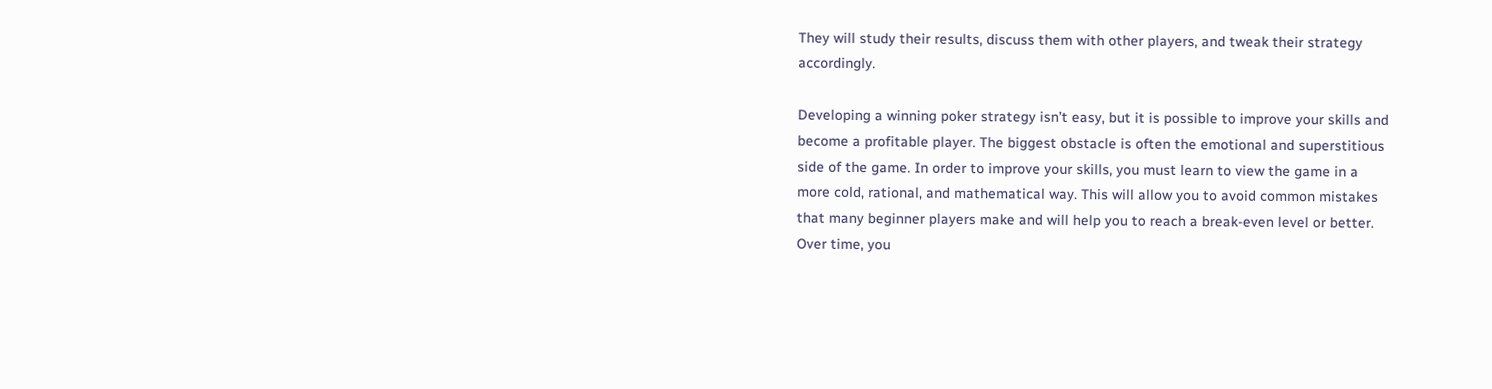They will study their results, discuss them with other players, and tweak their strategy accordingly.

Developing a winning poker strategy isn’t easy, but it is possible to improve your skills and become a profitable player. The biggest obstacle is often the emotional and superstitious side of the game. In order to improve your skills, you must learn to view the game in a more cold, rational, and mathematical way. This will allow you to avoid common mistakes that many beginner players make and will help you to reach a break-even level or better. Over time, you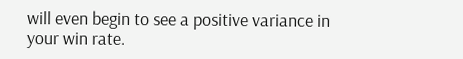will even begin to see a positive variance in your win rate.